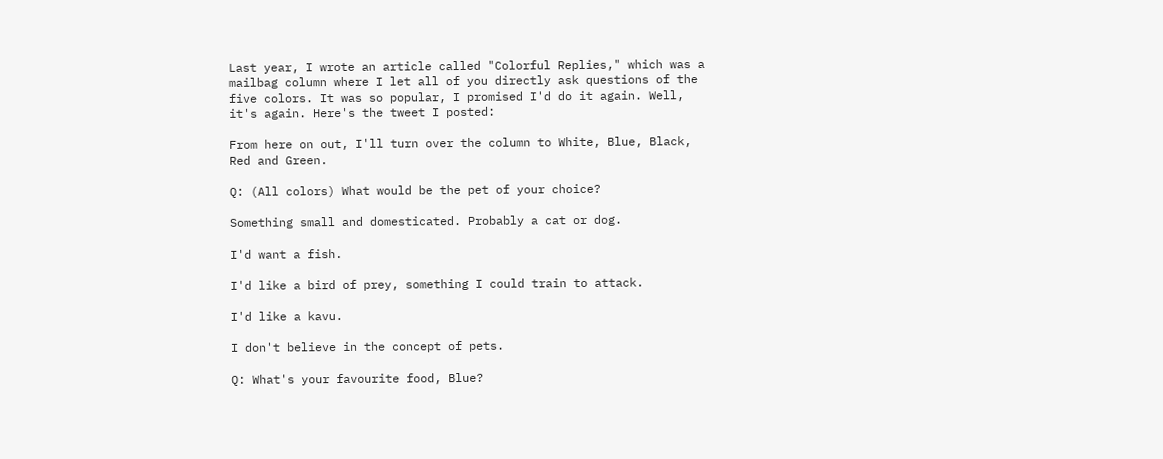Last year, I wrote an article called "Colorful Replies," which was a mailbag column where I let all of you directly ask questions of the five colors. It was so popular, I promised I'd do it again. Well, it's again. Here's the tweet I posted:

From here on out, I'll turn over the column to White, Blue, Black, Red and Green.

Q: (All colors) What would be the pet of your choice?

Something small and domesticated. Probably a cat or dog.

I'd want a fish.

I'd like a bird of prey, something I could train to attack.

I'd like a kavu.

I don't believe in the concept of pets.

Q: What's your favourite food, Blue?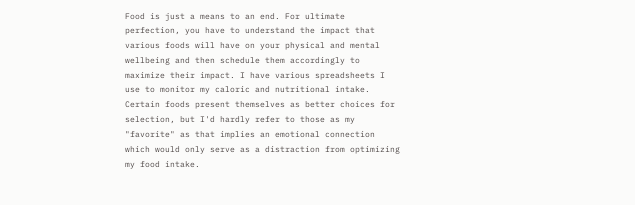Food is just a means to an end. For ultimate perfection, you have to understand the impact that various foods will have on your physical and mental wellbeing and then schedule them accordingly to maximize their impact. I have various spreadsheets I use to monitor my caloric and nutritional intake. Certain foods present themselves as better choices for selection, but I'd hardly refer to those as my "favorite" as that implies an emotional connection which would only serve as a distraction from optimizing my food intake.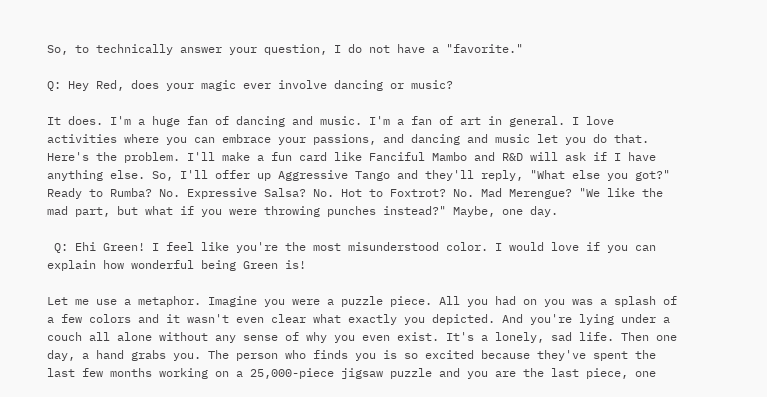So, to technically answer your question, I do not have a "favorite."

Q: Hey Red, does your magic ever involve dancing or music?

It does. I'm a huge fan of dancing and music. I'm a fan of art in general. I love activities where you can embrace your passions, and dancing and music let you do that. Here's the problem. I'll make a fun card like Fanciful Mambo and R&D will ask if I have anything else. So, I'll offer up Aggressive Tango and they'll reply, "What else you got?" Ready to Rumba? No. Expressive Salsa? No. Hot to Foxtrot? No. Mad Merengue? "We like the mad part, but what if you were throwing punches instead?" Maybe, one day.

 Q: Ehi Green! I feel like you're the most misunderstood color. I would love if you can explain how wonderful being Green is!

Let me use a metaphor. Imagine you were a puzzle piece. All you had on you was a splash of a few colors and it wasn't even clear what exactly you depicted. And you're lying under a couch all alone without any sense of why you even exist. It's a lonely, sad life. Then one day, a hand grabs you. The person who finds you is so excited because they've spent the last few months working on a 25,000-piece jigsaw puzzle and you are the last piece, one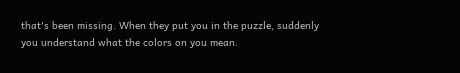that's been missing. When they put you in the puzzle, suddenly you understand what the colors on you mean.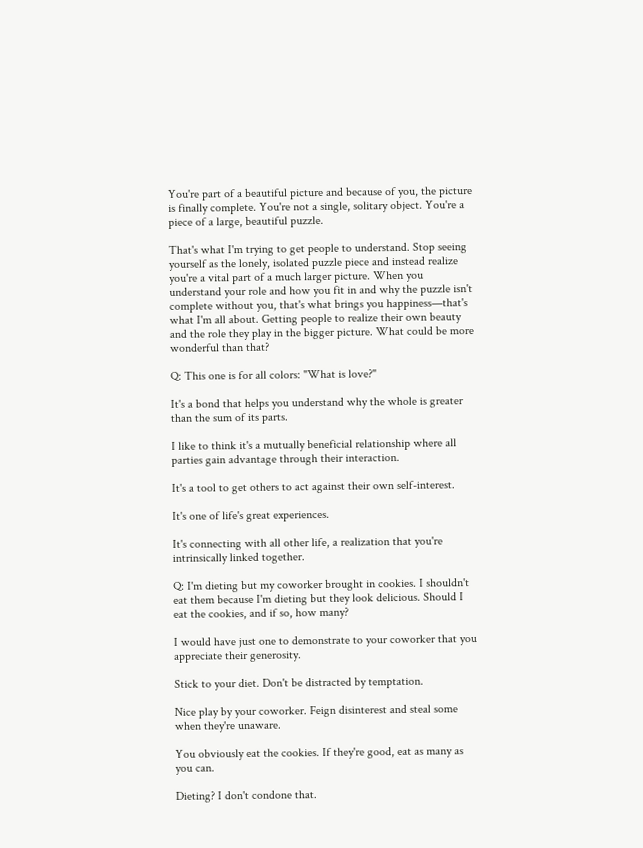You're part of a beautiful picture and because of you, the picture is finally complete. You're not a single, solitary object. You're a piece of a large, beautiful puzzle.

That's what I'm trying to get people to understand. Stop seeing yourself as the lonely, isolated puzzle piece and instead realize you're a vital part of a much larger picture. When you understand your role and how you fit in and why the puzzle isn't complete without you, that's what brings you happiness—that's what I'm all about. Getting people to realize their own beauty and the role they play in the bigger picture. What could be more wonderful than that?

Q: This one is for all colors: "What is love?"

It's a bond that helps you understand why the whole is greater than the sum of its parts.

I like to think it's a mutually beneficial relationship where all parties gain advantage through their interaction.

It's a tool to get others to act against their own self-interest.

It's one of life's great experiences.

It's connecting with all other life, a realization that you're intrinsically linked together.

Q: I'm dieting but my coworker brought in cookies. I shouldn't eat them because I'm dieting but they look delicious. Should I eat the cookies, and if so, how many?

I would have just one to demonstrate to your coworker that you appreciate their generosity.

Stick to your diet. Don't be distracted by temptation.

Nice play by your coworker. Feign disinterest and steal some when they're unaware.

You obviously eat the cookies. If they're good, eat as many as you can.

Dieting? I don't condone that.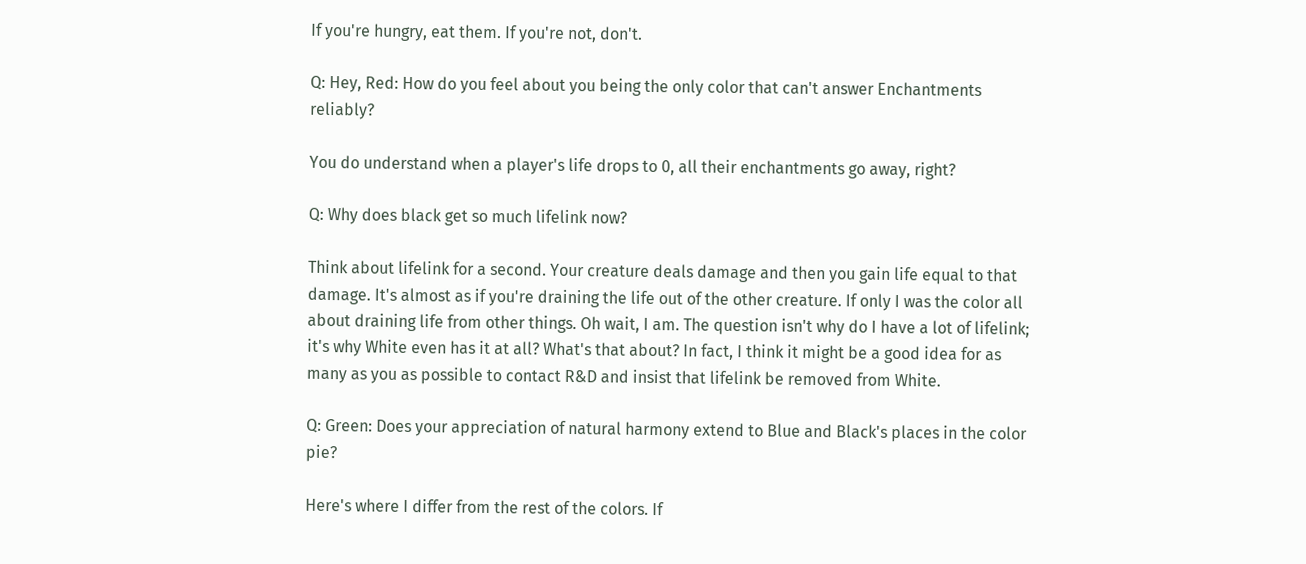If you're hungry, eat them. If you're not, don't.

Q: Hey, Red: How do you feel about you being the only color that can't answer Enchantments reliably?

You do understand when a player's life drops to 0, all their enchantments go away, right?

Q: Why does black get so much lifelink now?

Think about lifelink for a second. Your creature deals damage and then you gain life equal to that damage. It's almost as if you're draining the life out of the other creature. If only I was the color all about draining life from other things. Oh wait, I am. The question isn't why do I have a lot of lifelink; it's why White even has it at all? What's that about? In fact, I think it might be a good idea for as many as you as possible to contact R&D and insist that lifelink be removed from White.

Q: Green: Does your appreciation of natural harmony extend to Blue and Black's places in the color pie?

Here's where I differ from the rest of the colors. If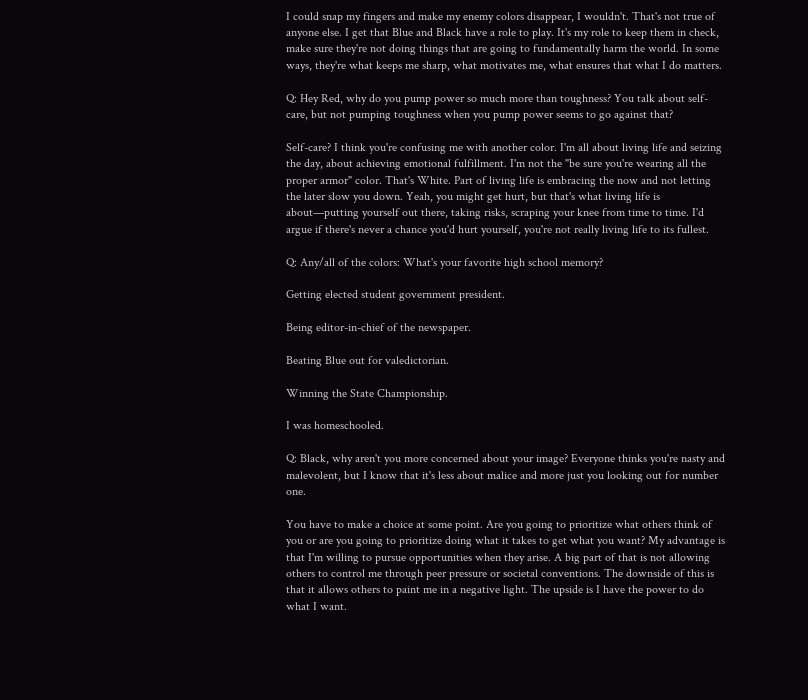I could snap my fingers and make my enemy colors disappear, I wouldn't. That's not true of anyone else. I get that Blue and Black have a role to play. It's my role to keep them in check, make sure they're not doing things that are going to fundamentally harm the world. In some ways, they're what keeps me sharp, what motivates me, what ensures that what I do matters.

Q: Hey Red, why do you pump power so much more than toughness? You talk about self-care, but not pumping toughness when you pump power seems to go against that?

Self-care? I think you're confusing me with another color. I'm all about living life and seizing the day, about achieving emotional fulfillment. I'm not the "be sure you're wearing all the proper armor" color. That's White. Part of living life is embracing the now and not letting the later slow you down. Yeah, you might get hurt, but that's what living life is about—putting yourself out there, taking risks, scraping your knee from time to time. I'd argue if there's never a chance you'd hurt yourself, you're not really living life to its fullest.

Q: Any/all of the colors: What's your favorite high school memory?

Getting elected student government president.

Being editor-in-chief of the newspaper.

Beating Blue out for valedictorian.

Winning the State Championship.

I was homeschooled.

Q: Black, why aren't you more concerned about your image? Everyone thinks you're nasty and malevolent, but I know that it's less about malice and more just you looking out for number one.

You have to make a choice at some point. Are you going to prioritize what others think of you or are you going to prioritize doing what it takes to get what you want? My advantage is that I'm willing to pursue opportunities when they arise. A big part of that is not allowing others to control me through peer pressure or societal conventions. The downside of this is that it allows others to paint me in a negative light. The upside is I have the power to do what I want.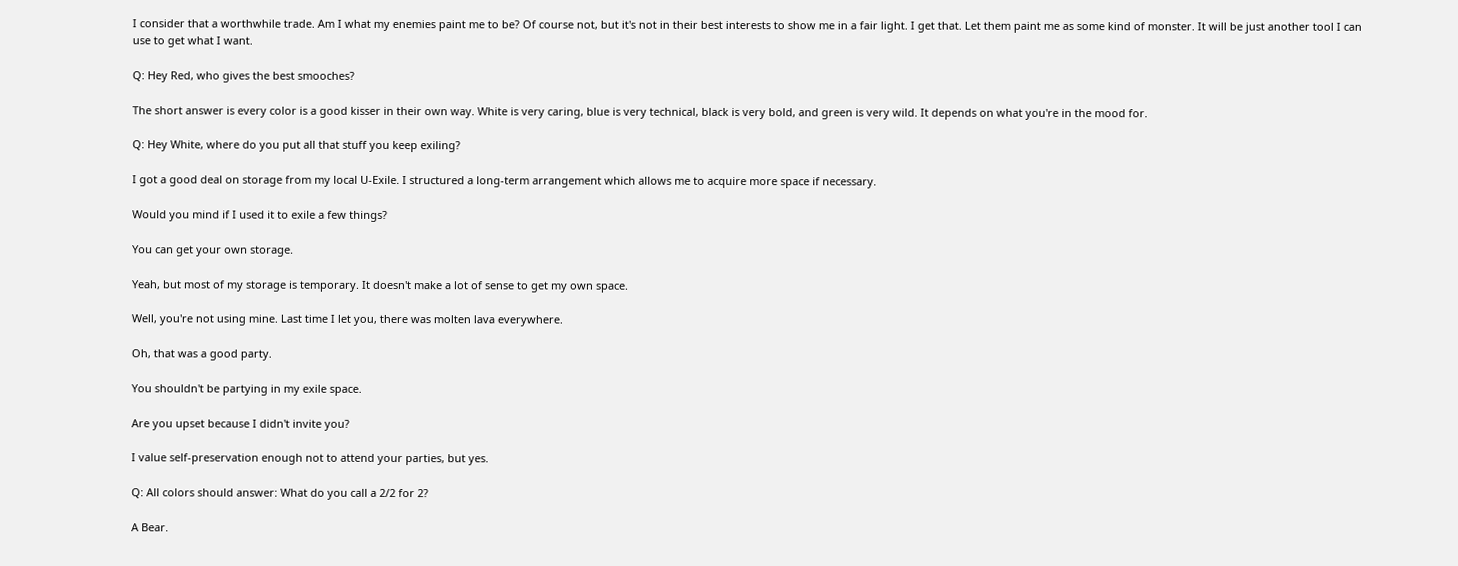I consider that a worthwhile trade. Am I what my enemies paint me to be? Of course not, but it's not in their best interests to show me in a fair light. I get that. Let them paint me as some kind of monster. It will be just another tool I can use to get what I want.

Q: Hey Red, who gives the best smooches?

The short answer is every color is a good kisser in their own way. White is very caring, blue is very technical, black is very bold, and green is very wild. It depends on what you're in the mood for.

Q: Hey White, where do you put all that stuff you keep exiling?

I got a good deal on storage from my local U-Exile. I structured a long-term arrangement which allows me to acquire more space if necessary.

Would you mind if I used it to exile a few things?

You can get your own storage.

Yeah, but most of my storage is temporary. It doesn't make a lot of sense to get my own space.

Well, you're not using mine. Last time I let you, there was molten lava everywhere.

Oh, that was a good party.

You shouldn't be partying in my exile space.

Are you upset because I didn't invite you?

I value self-preservation enough not to attend your parties, but yes.

Q: All colors should answer: What do you call a 2/2 for 2?

A Bear.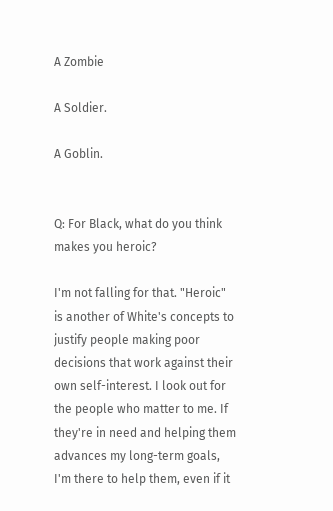A Zombie

A Soldier.

A Goblin.


Q: For Black, what do you think makes you heroic?

I'm not falling for that. "Heroic" is another of White's concepts to justify people making poor decisions that work against their own self-interest. I look out for the people who matter to me. If they're in need and helping them advances my long-term goals, I'm there to help them, even if it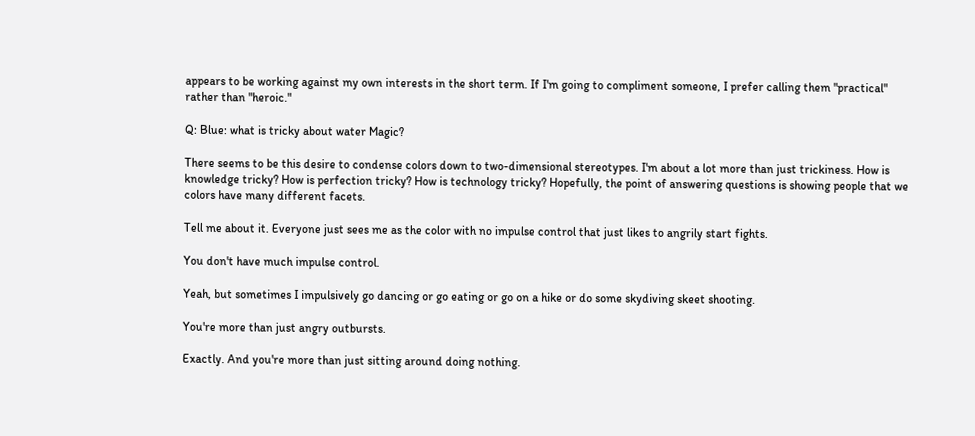appears to be working against my own interests in the short term. If I'm going to compliment someone, I prefer calling them "practical" rather than "heroic."

Q: Blue: what is tricky about water Magic?

There seems to be this desire to condense colors down to two-dimensional stereotypes. I'm about a lot more than just trickiness. How is knowledge tricky? How is perfection tricky? How is technology tricky? Hopefully, the point of answering questions is showing people that we colors have many different facets.

Tell me about it. Everyone just sees me as the color with no impulse control that just likes to angrily start fights.

You don't have much impulse control.

Yeah, but sometimes I impulsively go dancing or go eating or go on a hike or do some skydiving skeet shooting.

You're more than just angry outbursts.

Exactly. And you're more than just sitting around doing nothing.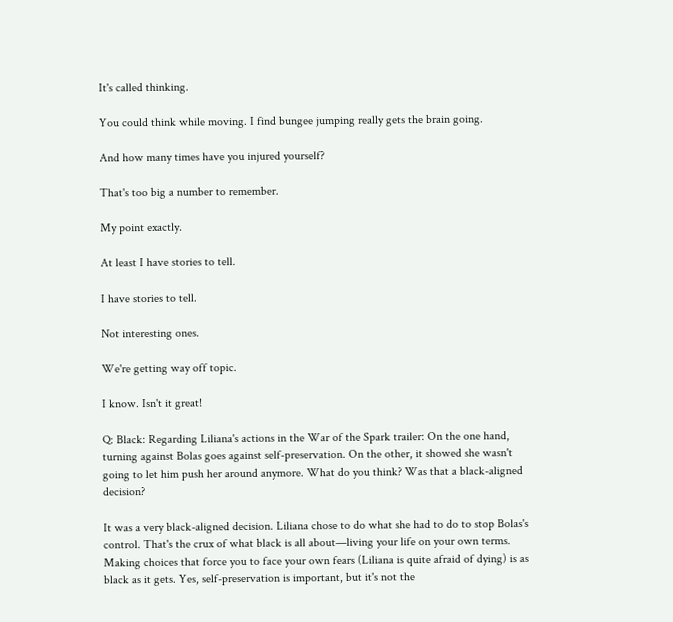It's called thinking.

You could think while moving. I find bungee jumping really gets the brain going.

And how many times have you injured yourself?

That's too big a number to remember.

My point exactly.

At least I have stories to tell.

I have stories to tell.

Not interesting ones.

We're getting way off topic.

I know. Isn't it great!

Q: Black: Regarding Liliana's actions in the War of the Spark trailer: On the one hand, turning against Bolas goes against self-preservation. On the other, it showed she wasn't going to let him push her around anymore. What do you think? Was that a black-aligned decision?

It was a very black-aligned decision. Liliana chose to do what she had to do to stop Bolas's control. That's the crux of what black is all about—living your life on your own terms. Making choices that force you to face your own fears (Liliana is quite afraid of dying) is as black as it gets. Yes, self-preservation is important, but it's not the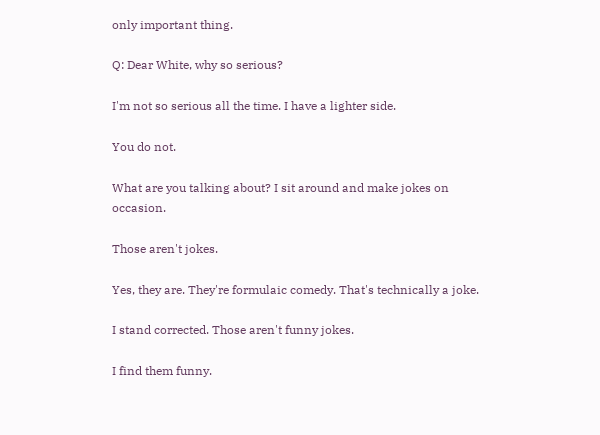only important thing.

Q: Dear White, why so serious?

I'm not so serious all the time. I have a lighter side.

You do not.

What are you talking about? I sit around and make jokes on occasion.

Those aren't jokes.

Yes, they are. They're formulaic comedy. That's technically a joke.

I stand corrected. Those aren't funny jokes.

I find them funny.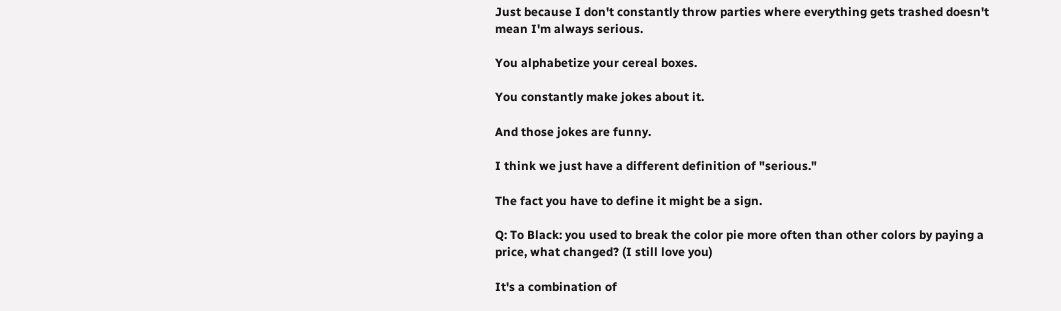Just because I don't constantly throw parties where everything gets trashed doesn't mean I'm always serious.

You alphabetize your cereal boxes.

You constantly make jokes about it.

And those jokes are funny.

I think we just have a different definition of "serious."

The fact you have to define it might be a sign.

Q: To Black: you used to break the color pie more often than other colors by paying a price, what changed? (I still love you)

It's a combination of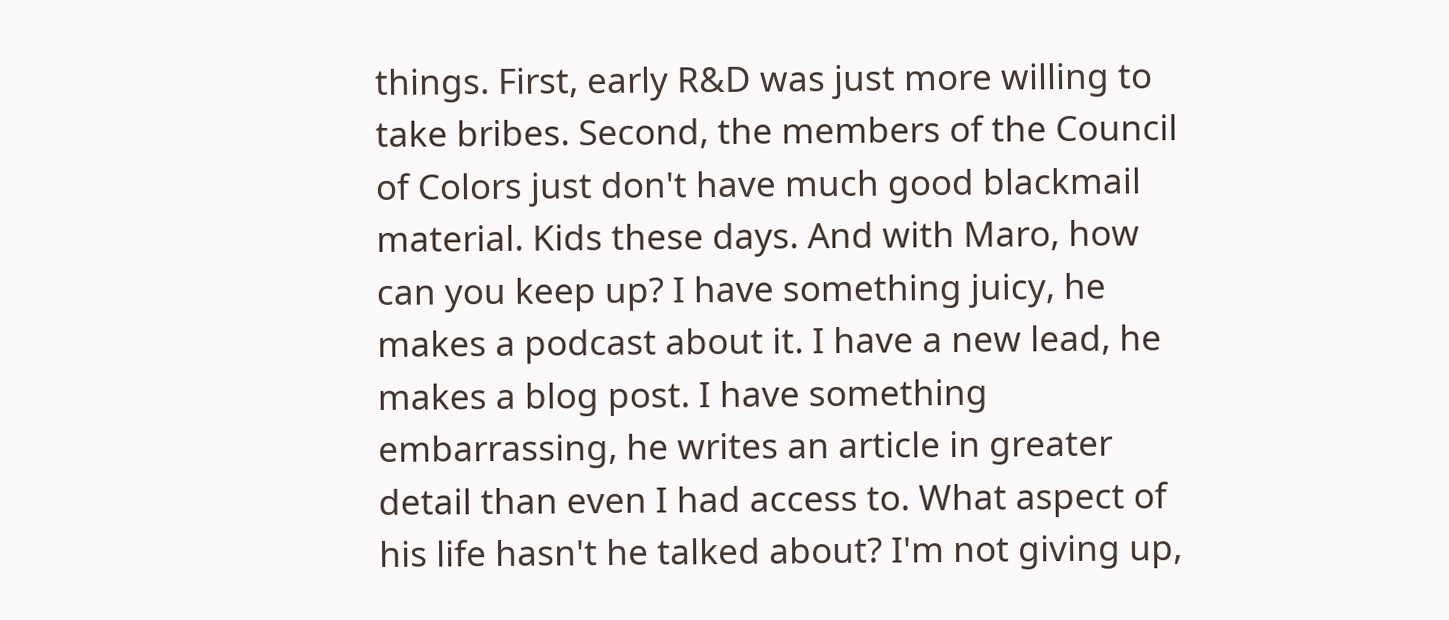things. First, early R&D was just more willing to take bribes. Second, the members of the Council of Colors just don't have much good blackmail material. Kids these days. And with Maro, how can you keep up? I have something juicy, he makes a podcast about it. I have a new lead, he makes a blog post. I have something embarrassing, he writes an article in greater detail than even I had access to. What aspect of his life hasn't he talked about? I'm not giving up,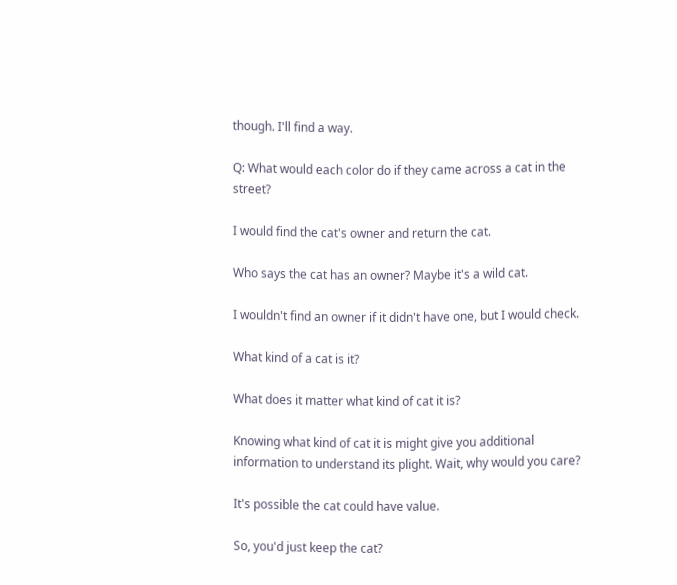though. I'll find a way.

Q: What would each color do if they came across a cat in the street?

I would find the cat's owner and return the cat.

Who says the cat has an owner? Maybe it's a wild cat.

I wouldn't find an owner if it didn't have one, but I would check.

What kind of a cat is it?

What does it matter what kind of cat it is?

Knowing what kind of cat it is might give you additional information to understand its plight. Wait, why would you care?

It's possible the cat could have value.

So, you'd just keep the cat?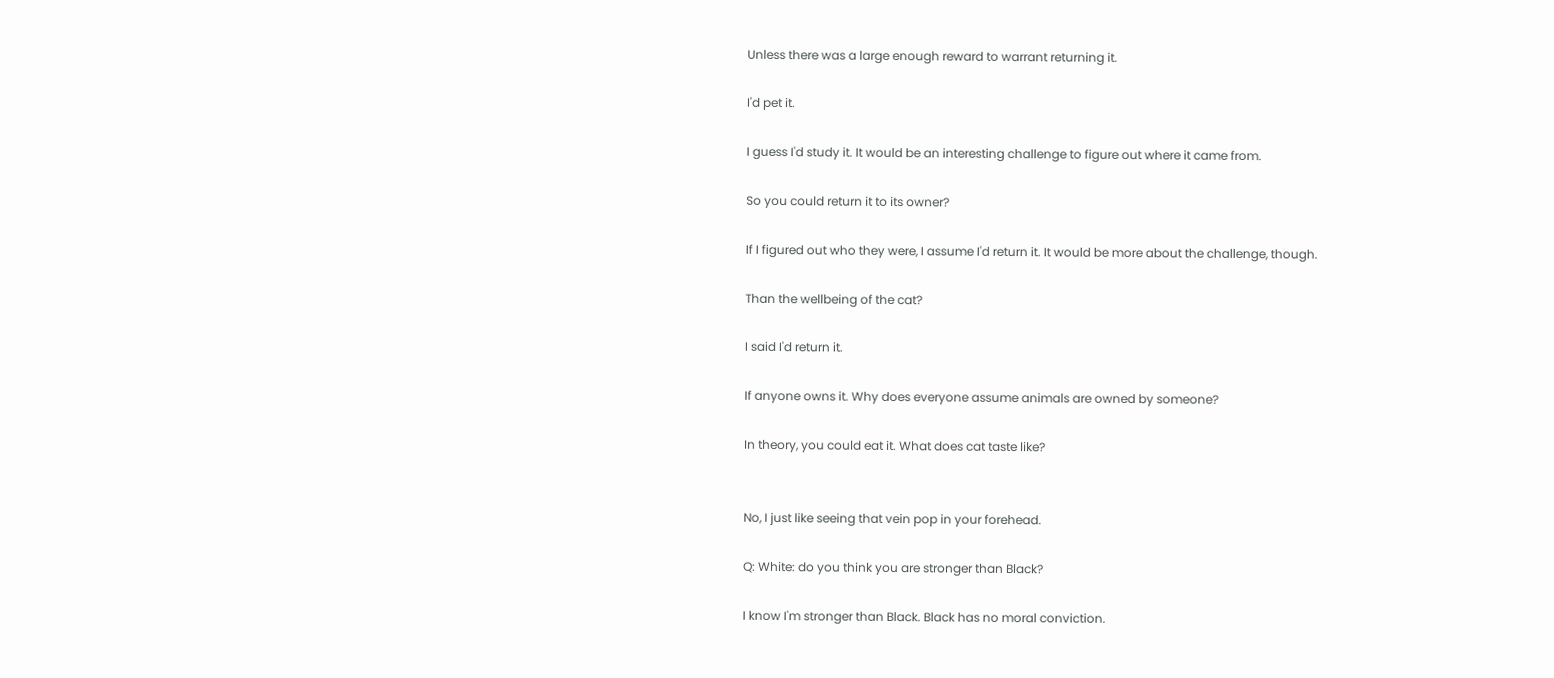Unless there was a large enough reward to warrant returning it.

I'd pet it.

I guess I'd study it. It would be an interesting challenge to figure out where it came from.

So you could return it to its owner?

If I figured out who they were, I assume I'd return it. It would be more about the challenge, though.

Than the wellbeing of the cat?

I said I'd return it.

If anyone owns it. Why does everyone assume animals are owned by someone?

In theory, you could eat it. What does cat taste like?


No, I just like seeing that vein pop in your forehead.

Q: White: do you think you are stronger than Black?

I know I'm stronger than Black. Black has no moral conviction.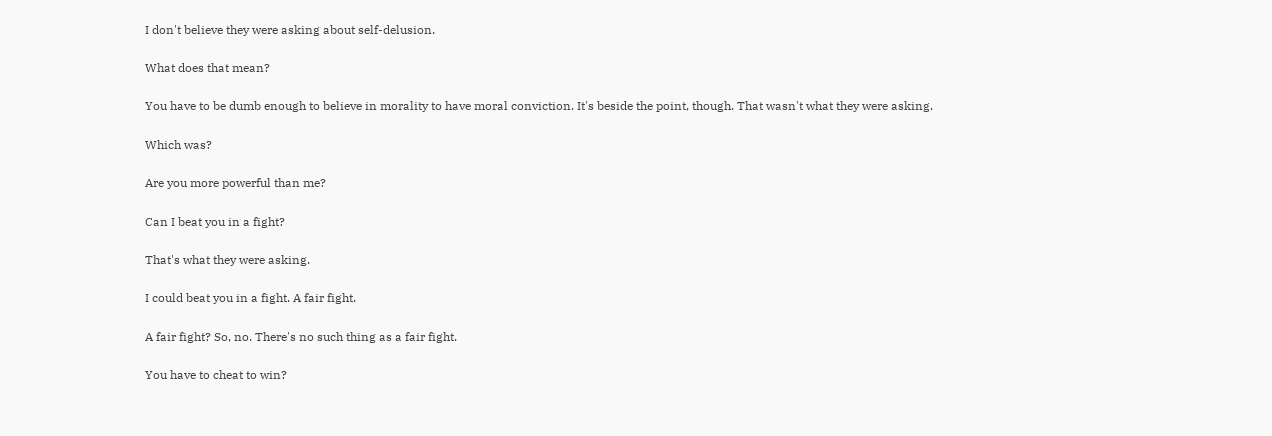I don't believe they were asking about self-delusion.

What does that mean?

You have to be dumb enough to believe in morality to have moral conviction. It's beside the point, though. That wasn't what they were asking.

Which was?

Are you more powerful than me?

Can I beat you in a fight?

That's what they were asking.

I could beat you in a fight. A fair fight.

A fair fight? So, no. There's no such thing as a fair fight.

You have to cheat to win?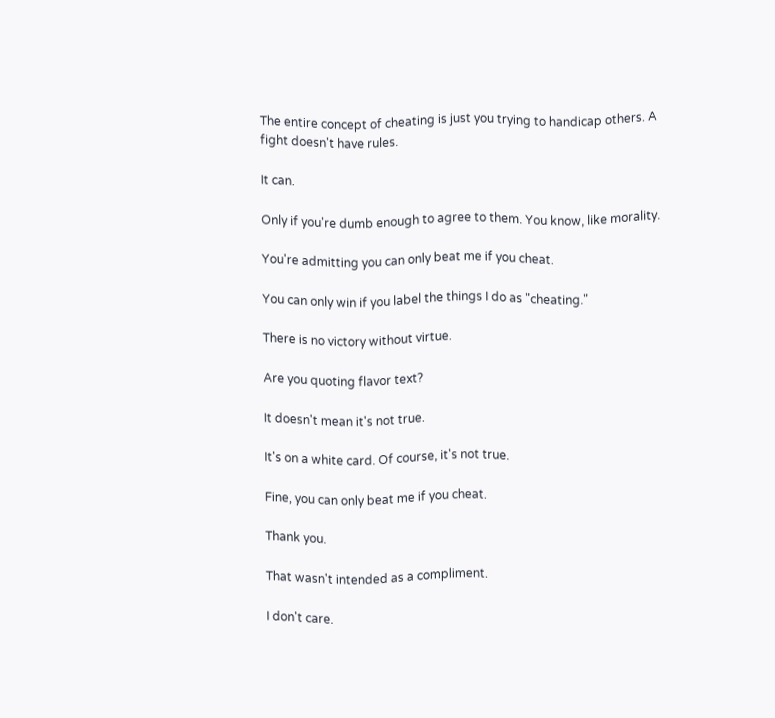The entire concept of cheating is just you trying to handicap others. A fight doesn't have rules.

It can.

Only if you're dumb enough to agree to them. You know, like morality.

You're admitting you can only beat me if you cheat.

You can only win if you label the things I do as "cheating."

There is no victory without virtue.

Are you quoting flavor text?

It doesn't mean it's not true.

It's on a white card. Of course, it's not true.

Fine, you can only beat me if you cheat.

Thank you.

That wasn't intended as a compliment.

I don't care.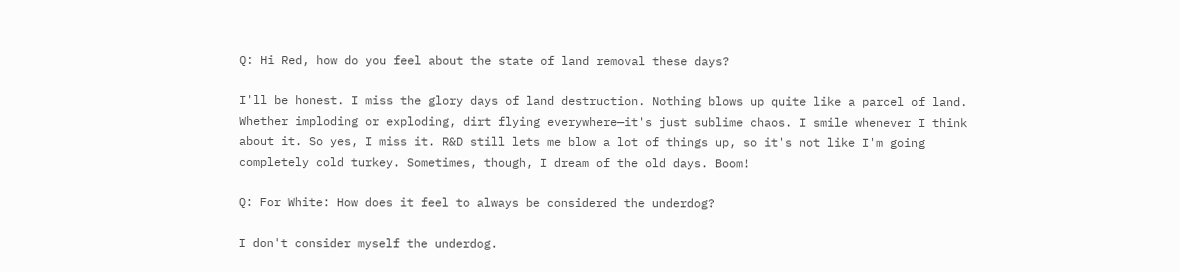Q: Hi Red, how do you feel about the state of land removal these days?

I'll be honest. I miss the glory days of land destruction. Nothing blows up quite like a parcel of land. Whether imploding or exploding, dirt flying everywhere—it's just sublime chaos. I smile whenever I think about it. So yes, I miss it. R&D still lets me blow a lot of things up, so it's not like I'm going completely cold turkey. Sometimes, though, I dream of the old days. Boom!

Q: For White: How does it feel to always be considered the underdog?

I don't consider myself the underdog.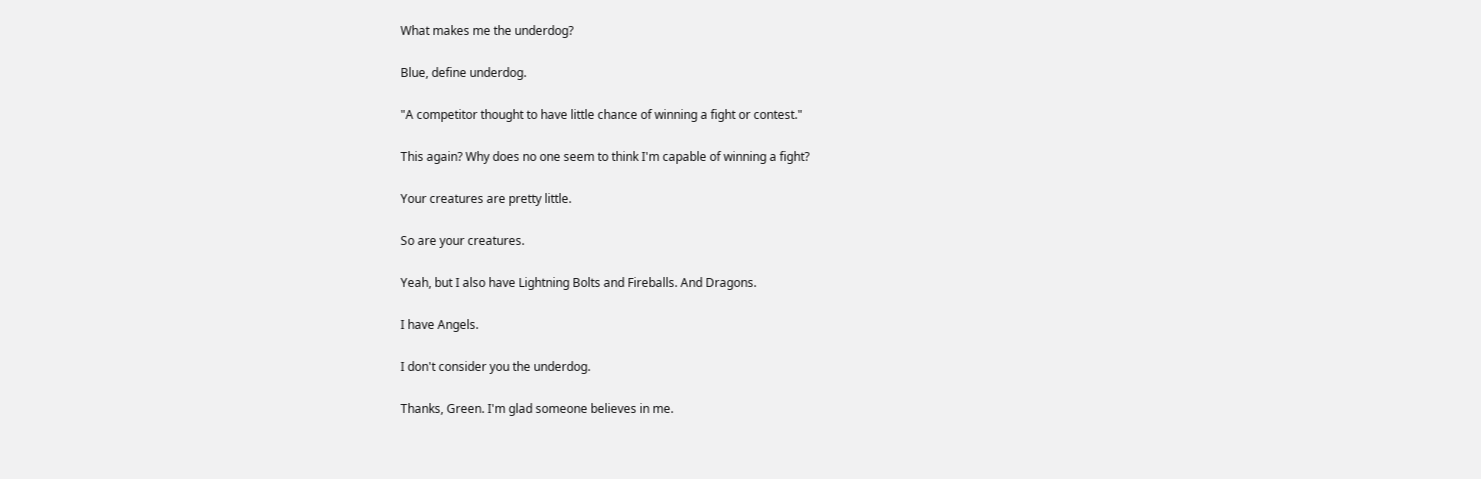What makes me the underdog?

Blue, define underdog.

"A competitor thought to have little chance of winning a fight or contest."

This again? Why does no one seem to think I'm capable of winning a fight?

Your creatures are pretty little.

So are your creatures.

Yeah, but I also have Lightning Bolts and Fireballs. And Dragons.

I have Angels.

I don't consider you the underdog.

Thanks, Green. I'm glad someone believes in me.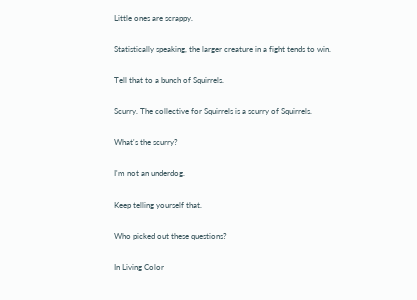Little ones are scrappy.

Statistically speaking, the larger creature in a fight tends to win.

Tell that to a bunch of Squirrels.

Scurry. The collective for Squirrels is a scurry of Squirrels.

What's the scurry?

I'm not an underdog.

Keep telling yourself that.

Who picked out these questions?

In Living Color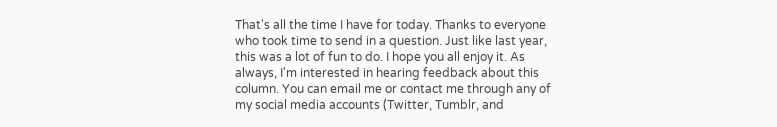That's all the time I have for today. Thanks to everyone who took time to send in a question. Just like last year, this was a lot of fun to do. I hope you all enjoy it. As always, I'm interested in hearing feedback about this column. You can email me or contact me through any of my social media accounts (Twitter, Tumblr, and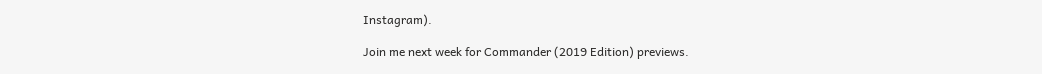Instagram).

Join me next week for Commander (2019 Edition) previews.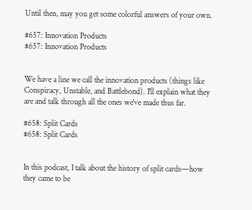Until then, may you get some colorful answers of your own.

#657: Innovation Products
#657: Innovation Products


We have a line we call the innovation products (things like Conspiracy, Unstable, and Battlebond). I'll explain what they are and talk through all the ones we've made thus far.

#658: Split Cards
#658: Split Cards


In this podcast, I talk about the history of split cards—how they came to be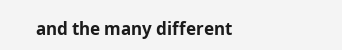and the many different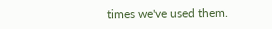times we've used them.